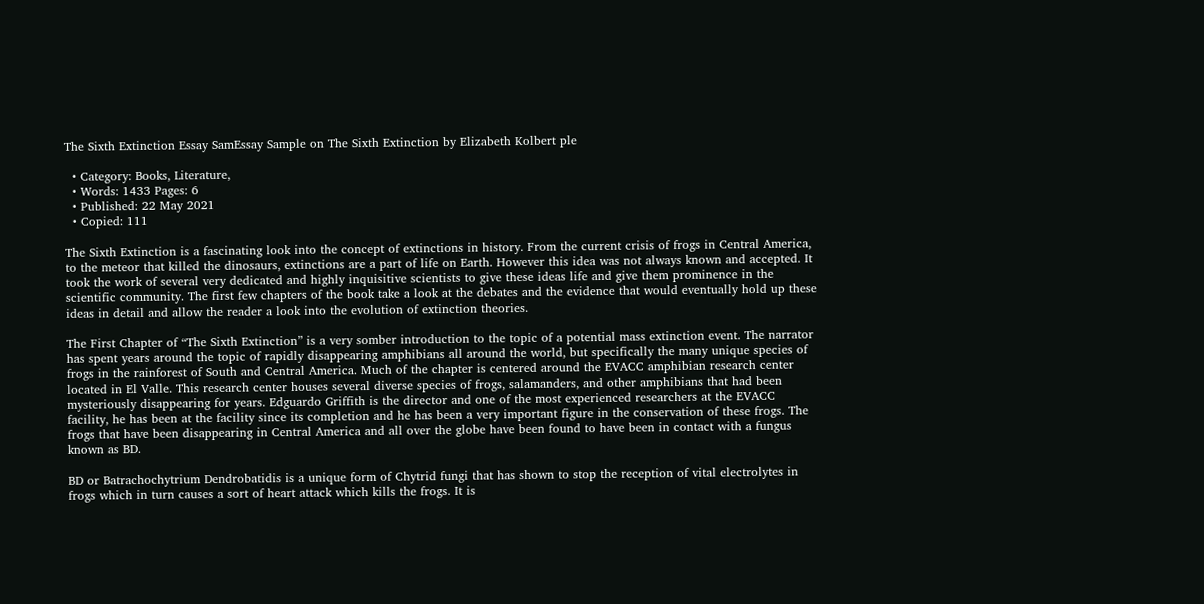The Sixth Extinction Essay SamEssay Sample on The Sixth Extinction by Elizabeth Kolbert ple

  • Category: Books, Literature,
  • Words: 1433 Pages: 6
  • Published: 22 May 2021
  • Copied: 111

The Sixth Extinction is a fascinating look into the concept of extinctions in history. From the current crisis of frogs in Central America, to the meteor that killed the dinosaurs, extinctions are a part of life on Earth. However this idea was not always known and accepted. It took the work of several very dedicated and highly inquisitive scientists to give these ideas life and give them prominence in the scientific community. The first few chapters of the book take a look at the debates and the evidence that would eventually hold up these ideas in detail and allow the reader a look into the evolution of extinction theories.

The First Chapter of “The Sixth Extinction” is a very somber introduction to the topic of a potential mass extinction event. The narrator has spent years around the topic of rapidly disappearing amphibians all around the world, but specifically the many unique species of frogs in the rainforest of South and Central America. Much of the chapter is centered around the EVACC amphibian research center located in El Valle. This research center houses several diverse species of frogs, salamanders, and other amphibians that had been mysteriously disappearing for years. Edguardo Griffith is the director and one of the most experienced researchers at the EVACC facility, he has been at the facility since its completion and he has been a very important figure in the conservation of these frogs. The frogs that have been disappearing in Central America and all over the globe have been found to have been in contact with a fungus known as BD.

BD or Batrachochytrium Dendrobatidis is a unique form of Chytrid fungi that has shown to stop the reception of vital electrolytes in frogs which in turn causes a sort of heart attack which kills the frogs. It is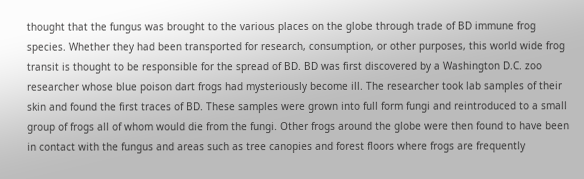thought that the fungus was brought to the various places on the globe through trade of BD immune frog species. Whether they had been transported for research, consumption, or other purposes, this world wide frog transit is thought to be responsible for the spread of BD. BD was first discovered by a Washington D.C. zoo researcher whose blue poison dart frogs had mysteriously become ill. The researcher took lab samples of their skin and found the first traces of BD. These samples were grown into full form fungi and reintroduced to a small group of frogs all of whom would die from the fungi. Other frogs around the globe were then found to have been in contact with the fungus and areas such as tree canopies and forest floors where frogs are frequently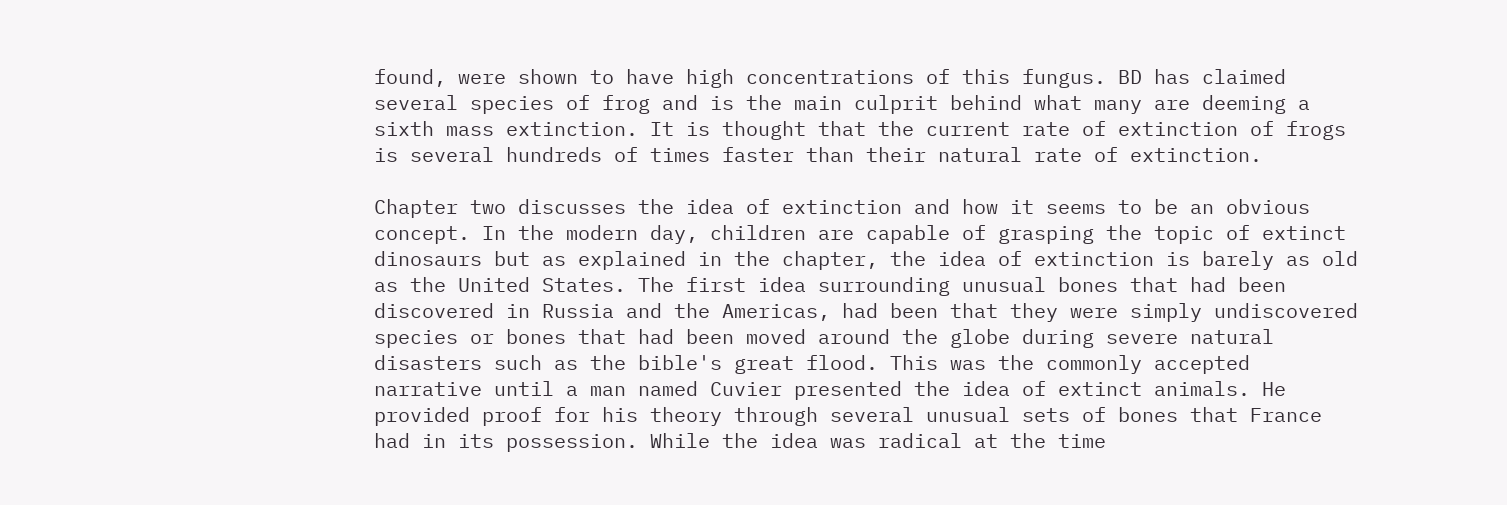found, were shown to have high concentrations of this fungus. BD has claimed several species of frog and is the main culprit behind what many are deeming a sixth mass extinction. It is thought that the current rate of extinction of frogs is several hundreds of times faster than their natural rate of extinction.

Chapter two discusses the idea of extinction and how it seems to be an obvious concept. In the modern day, children are capable of grasping the topic of extinct dinosaurs but as explained in the chapter, the idea of extinction is barely as old as the United States. The first idea surrounding unusual bones that had been discovered in Russia and the Americas, had been that they were simply undiscovered species or bones that had been moved around the globe during severe natural disasters such as the bible's great flood. This was the commonly accepted narrative until a man named Cuvier presented the idea of extinct animals. He provided proof for his theory through several unusual sets of bones that France had in its possession. While the idea was radical at the time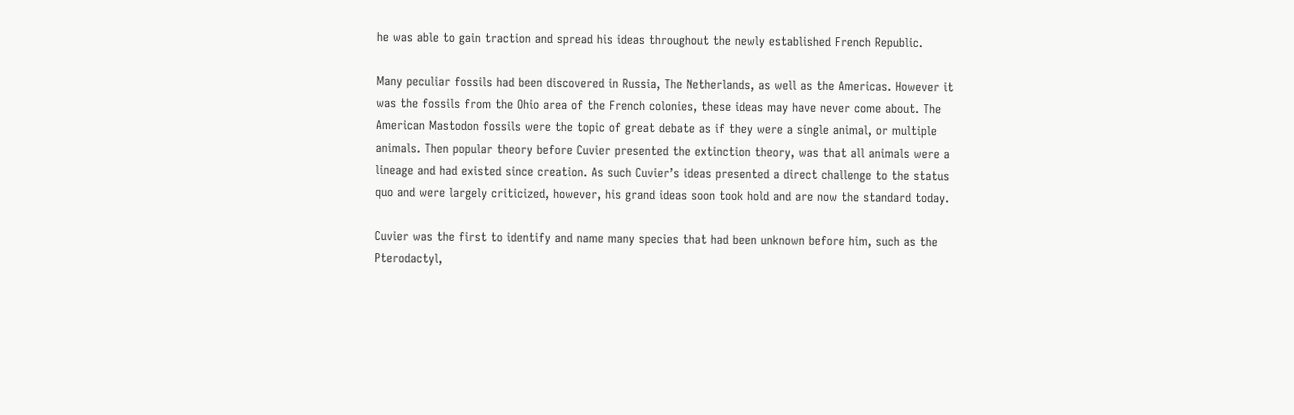he was able to gain traction and spread his ideas throughout the newly established French Republic.

Many peculiar fossils had been discovered in Russia, The Netherlands, as well as the Americas. However it was the fossils from the Ohio area of the French colonies, these ideas may have never come about. The American Mastodon fossils were the topic of great debate as if they were a single animal, or multiple animals. Then popular theory before Cuvier presented the extinction theory, was that all animals were a lineage and had existed since creation. As such Cuvier’s ideas presented a direct challenge to the status quo and were largely criticized, however, his grand ideas soon took hold and are now the standard today.

Cuvier was the first to identify and name many species that had been unknown before him, such as the Pterodactyl,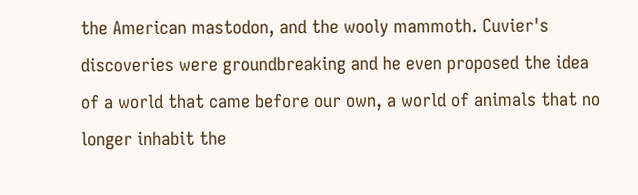the American mastodon, and the wooly mammoth. Cuvier's discoveries were groundbreaking and he even proposed the idea of a world that came before our own, a world of animals that no longer inhabit the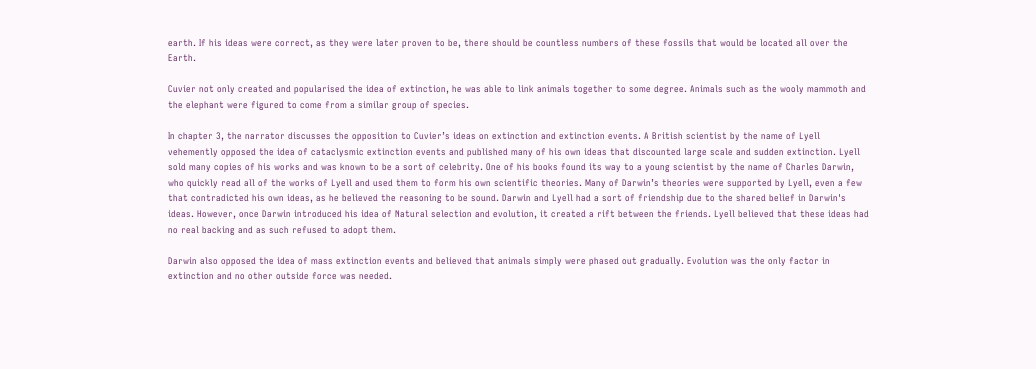earth. If his ideas were correct, as they were later proven to be, there should be countless numbers of these fossils that would be located all over the Earth.

Cuvier not only created and popularised the idea of extinction, he was able to link animals together to some degree. Animals such as the wooly mammoth and the elephant were figured to come from a similar group of species.

In chapter 3, the narrator discusses the opposition to Cuvier’s ideas on extinction and extinction events. A British scientist by the name of Lyell vehemently opposed the idea of cataclysmic extinction events and published many of his own ideas that discounted large scale and sudden extinction. Lyell sold many copies of his works and was known to be a sort of celebrity. One of his books found its way to a young scientist by the name of Charles Darwin, who quickly read all of the works of Lyell and used them to form his own scientific theories. Many of Darwin’s theories were supported by Lyell, even a few that contradicted his own ideas, as he believed the reasoning to be sound. Darwin and Lyell had a sort of friendship due to the shared belief in Darwin's ideas. However, once Darwin introduced his idea of Natural selection and evolution, it created a rift between the friends. Lyell believed that these ideas had no real backing and as such refused to adopt them.

Darwin also opposed the idea of mass extinction events and believed that animals simply were phased out gradually. Evolution was the only factor in extinction and no other outside force was needed.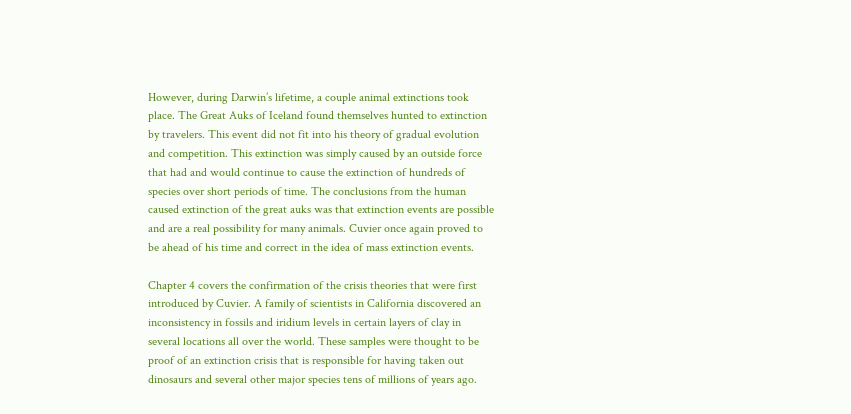However, during Darwin’s lifetime, a couple animal extinctions took place. The Great Auks of Iceland found themselves hunted to extinction by travelers. This event did not fit into his theory of gradual evolution and competition. This extinction was simply caused by an outside force that had and would continue to cause the extinction of hundreds of species over short periods of time. The conclusions from the human caused extinction of the great auks was that extinction events are possible and are a real possibility for many animals. Cuvier once again proved to be ahead of his time and correct in the idea of mass extinction events.

Chapter 4 covers the confirmation of the crisis theories that were first introduced by Cuvier. A family of scientists in California discovered an inconsistency in fossils and iridium levels in certain layers of clay in several locations all over the world. These samples were thought to be proof of an extinction crisis that is responsible for having taken out dinosaurs and several other major species tens of millions of years ago.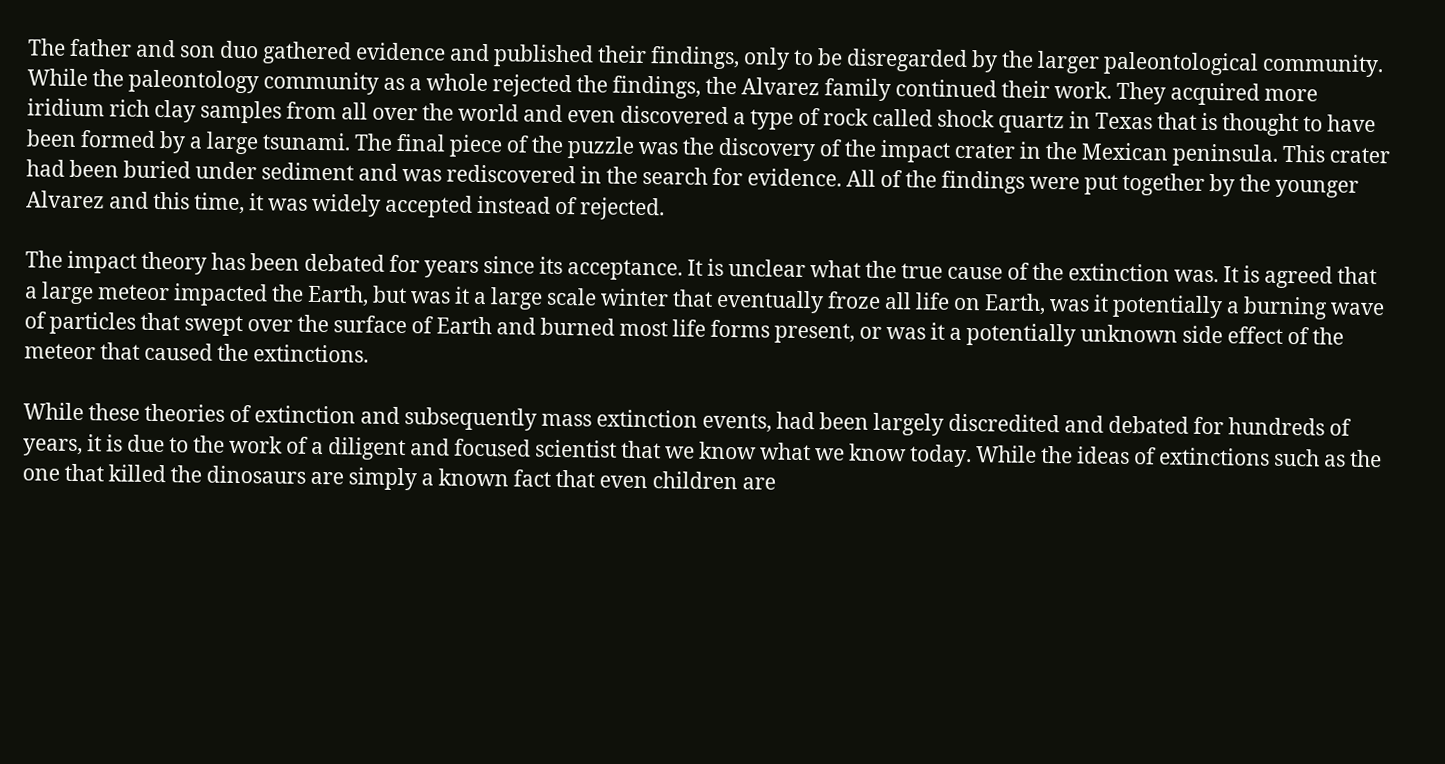The father and son duo gathered evidence and published their findings, only to be disregarded by the larger paleontological community. While the paleontology community as a whole rejected the findings, the Alvarez family continued their work. They acquired more iridium rich clay samples from all over the world and even discovered a type of rock called shock quartz in Texas that is thought to have been formed by a large tsunami. The final piece of the puzzle was the discovery of the impact crater in the Mexican peninsula. This crater had been buried under sediment and was rediscovered in the search for evidence. All of the findings were put together by the younger Alvarez and this time, it was widely accepted instead of rejected.

The impact theory has been debated for years since its acceptance. It is unclear what the true cause of the extinction was. It is agreed that a large meteor impacted the Earth, but was it a large scale winter that eventually froze all life on Earth, was it potentially a burning wave of particles that swept over the surface of Earth and burned most life forms present, or was it a potentially unknown side effect of the meteor that caused the extinctions.

While these theories of extinction and subsequently mass extinction events, had been largely discredited and debated for hundreds of years, it is due to the work of a diligent and focused scientist that we know what we know today. While the ideas of extinctions such as the one that killed the dinosaurs are simply a known fact that even children are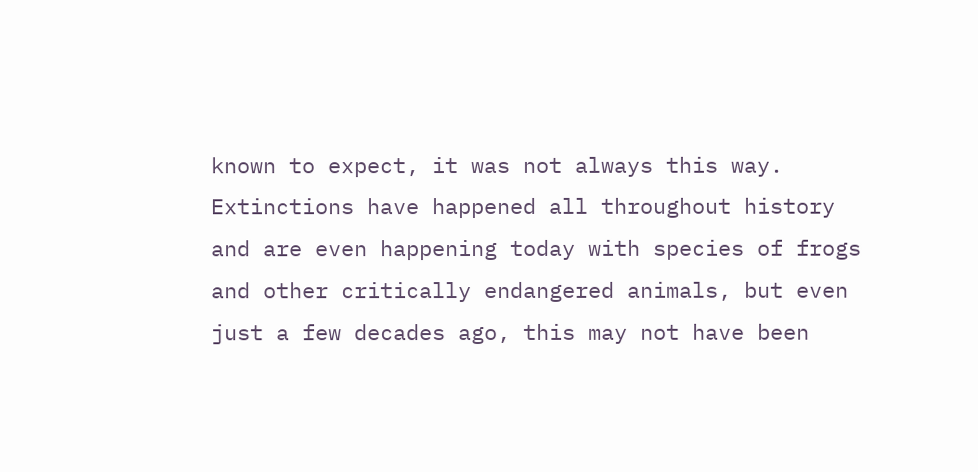known to expect, it was not always this way. Extinctions have happened all throughout history and are even happening today with species of frogs and other critically endangered animals, but even just a few decades ago, this may not have been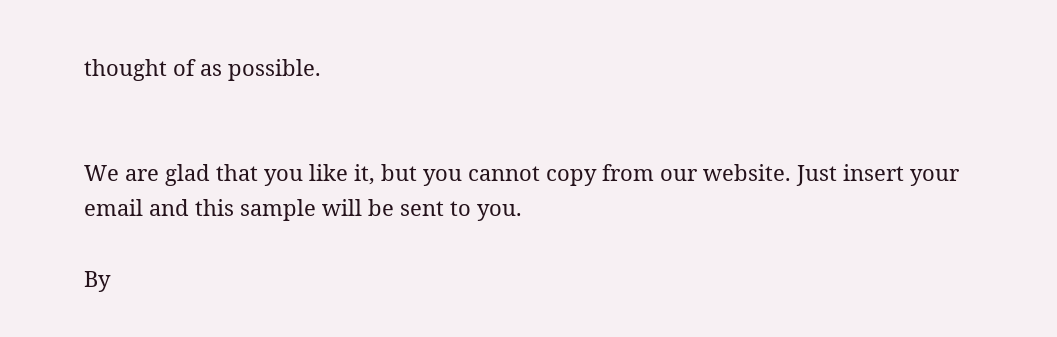thought of as possible.


We are glad that you like it, but you cannot copy from our website. Just insert your email and this sample will be sent to you.

By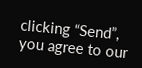clicking “Send”, you agree to our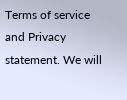Terms of service and Privacy statement. We will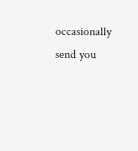occasionally send you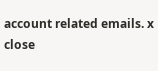account related emails. x close